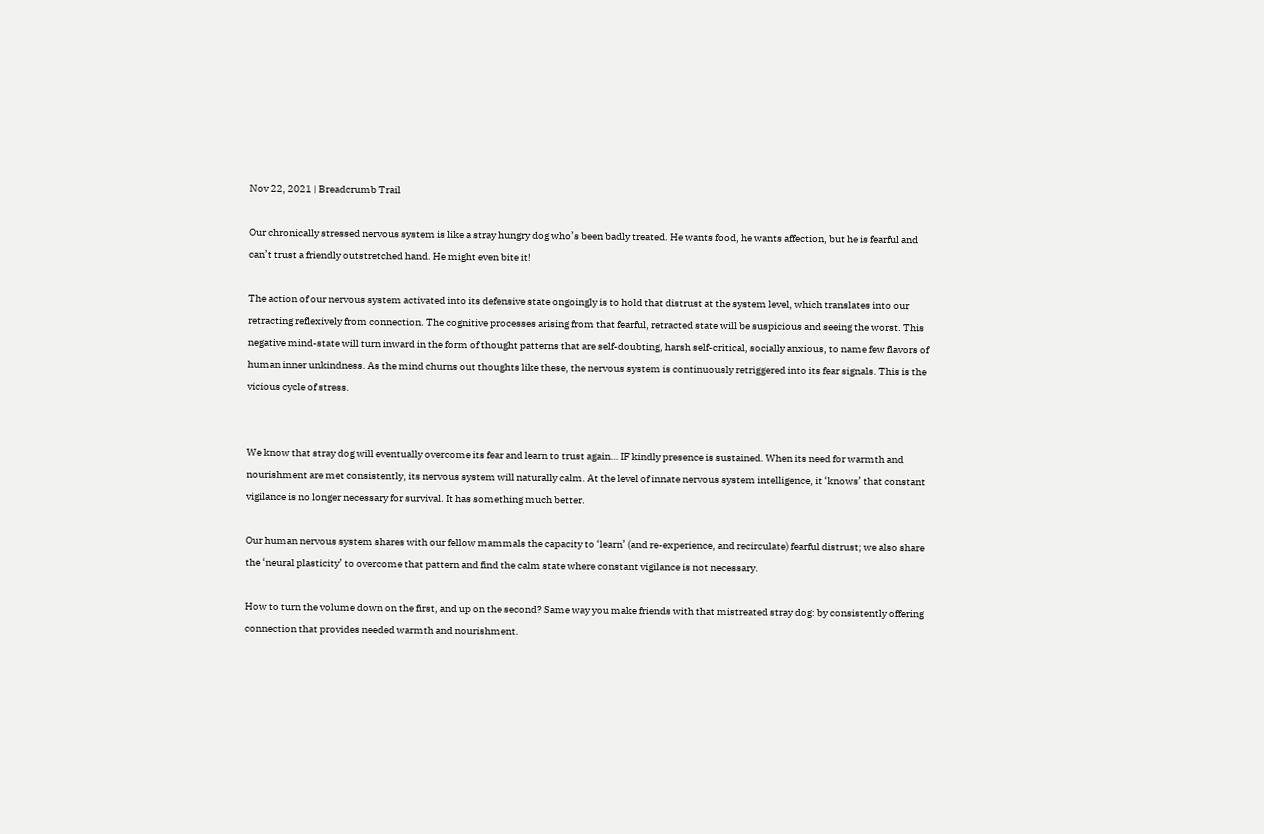Nov 22, 2021 | Breadcrumb Trail

Our chronically stressed nervous system is like a stray hungry dog who’s been badly treated. He wants food, he wants affection, but he is fearful and can’t trust a friendly outstretched hand. He might even bite it!

The action of our nervous system activated into its defensive state ongoingly is to hold that distrust at the system level, which translates into our retracting reflexively from connection. The cognitive processes arising from that fearful, retracted state will be suspicious and seeing the worst. This negative mind-state will turn inward in the form of thought patterns that are self-doubting, harsh self-critical, socially anxious, to name few flavors of human inner unkindness. As the mind churns out thoughts like these, the nervous system is continuously retriggered into its fear signals. This is the vicious cycle of stress.


We know that stray dog will eventually overcome its fear and learn to trust again… IF kindly presence is sustained. When its need for warmth and nourishment are met consistently, its nervous system will naturally calm. At the level of innate nervous system intelligence, it ‘knows’ that constant vigilance is no longer necessary for survival. It has something much better.

Our human nervous system shares with our fellow mammals the capacity to ‘learn’ (and re-experience, and recirculate) fearful distrust; we also share the ‘neural plasticity’ to overcome that pattern and find the calm state where constant vigilance is not necessary.

How to turn the volume down on the first, and up on the second? Same way you make friends with that mistreated stray dog: by consistently offering connection that provides needed warmth and nourishment.